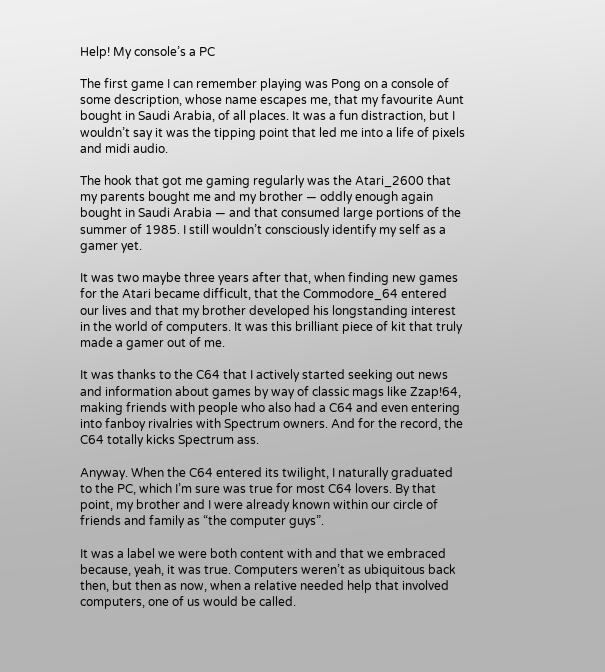Help! My console’s a PC

The first game I can remember playing was Pong on a console of some description, whose name escapes me, that my favourite Aunt bought in Saudi Arabia, of all places. It was a fun distraction, but I wouldn’t say it was the tipping point that led me into a life of pixels and midi audio.

The hook that got me gaming regularly was the Atari_2600 that my parents bought me and my brother — oddly enough again bought in Saudi Arabia — and that consumed large portions of the summer of 1985. I still wouldn’t consciously identify my self as a gamer yet.

It was two maybe three years after that, when finding new games for the Atari became difficult, that the Commodore_64 entered our lives and that my brother developed his longstanding interest in the world of computers. It was this brilliant piece of kit that truly made a gamer out of me.

It was thanks to the C64 that I actively started seeking out news and information about games by way of classic mags like Zzap!64, making friends with people who also had a C64 and even entering into fanboy rivalries with Spectrum owners. And for the record, the C64 totally kicks Spectrum ass.

Anyway. When the C64 entered its twilight, I naturally graduated to the PC, which I’m sure was true for most C64 lovers. By that point, my brother and I were already known within our circle of friends and family as “the computer guys”.

It was a label we were both content with and that we embraced because, yeah, it was true. Computers weren’t as ubiquitous back then, but then as now, when a relative needed help that involved computers, one of us would be called.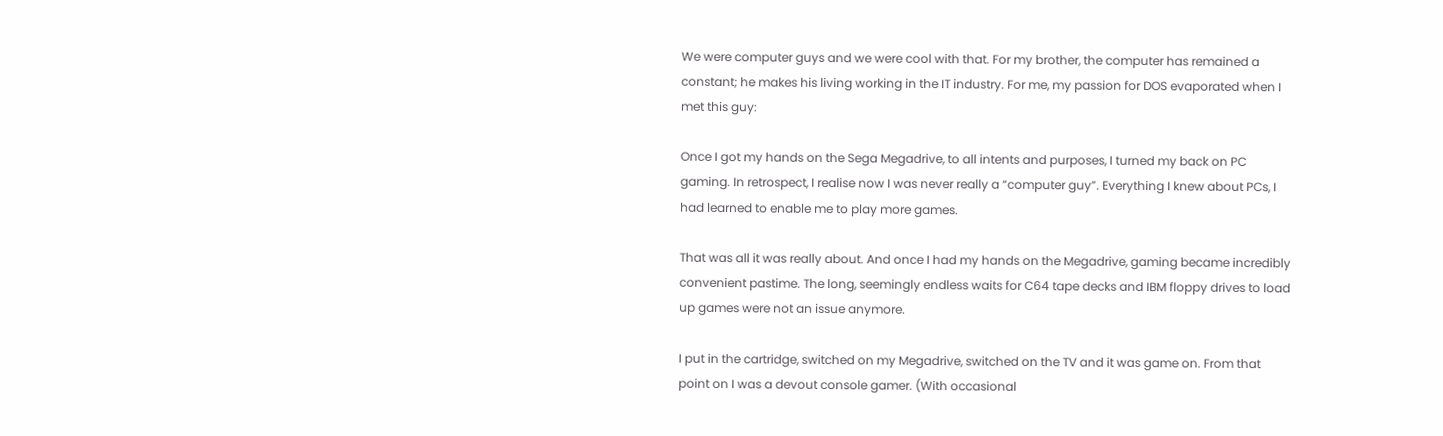We were computer guys and we were cool with that. For my brother, the computer has remained a constant; he makes his living working in the IT industry. For me, my passion for DOS evaporated when I met this guy:

Once I got my hands on the Sega Megadrive, to all intents and purposes, I turned my back on PC gaming. In retrospect, I realise now I was never really a “computer guy”. Everything I knew about PCs, I had learned to enable me to play more games.

That was all it was really about. And once I had my hands on the Megadrive, gaming became incredibly convenient pastime. The long, seemingly endless waits for C64 tape decks and IBM floppy drives to load up games were not an issue anymore.

I put in the cartridge, switched on my Megadrive, switched on the TV and it was game on. From that point on I was a devout console gamer. (With occasional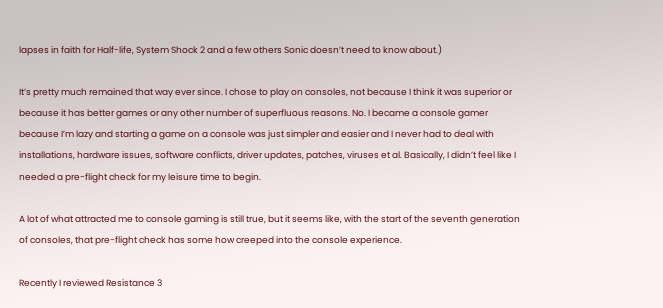lapses in faith for Half-life, System Shock 2 and a few others Sonic doesn’t need to know about.)

It’s pretty much remained that way ever since. I chose to play on consoles, not because I think it was superior or because it has better games or any other number of superfluous reasons. No. I became a console gamer because I’m lazy and starting a game on a console was just simpler and easier and I never had to deal with installations, hardware issues, software conflicts, driver updates, patches, viruses et al. Basically, I didn’t feel like I needed a pre-flight check for my leisure time to begin.

A lot of what attracted me to console gaming is still true, but it seems like, with the start of the seventh generation of consoles, that pre-flight check has some how creeped into the console experience.

Recently I reviewed Resistance 3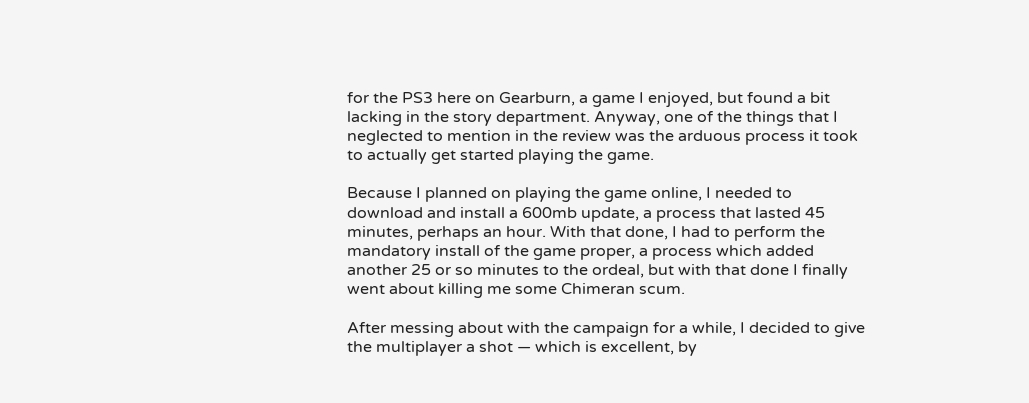for the PS3 here on Gearburn, a game I enjoyed, but found a bit lacking in the story department. Anyway, one of the things that I neglected to mention in the review was the arduous process it took to actually get started playing the game.

Because I planned on playing the game online, I needed to download and install a 600mb update, a process that lasted 45 minutes, perhaps an hour. With that done, I had to perform the mandatory install of the game proper, a process which added another 25 or so minutes to the ordeal, but with that done I finally went about killing me some Chimeran scum.

After messing about with the campaign for a while, I decided to give the multiplayer a shot — which is excellent, by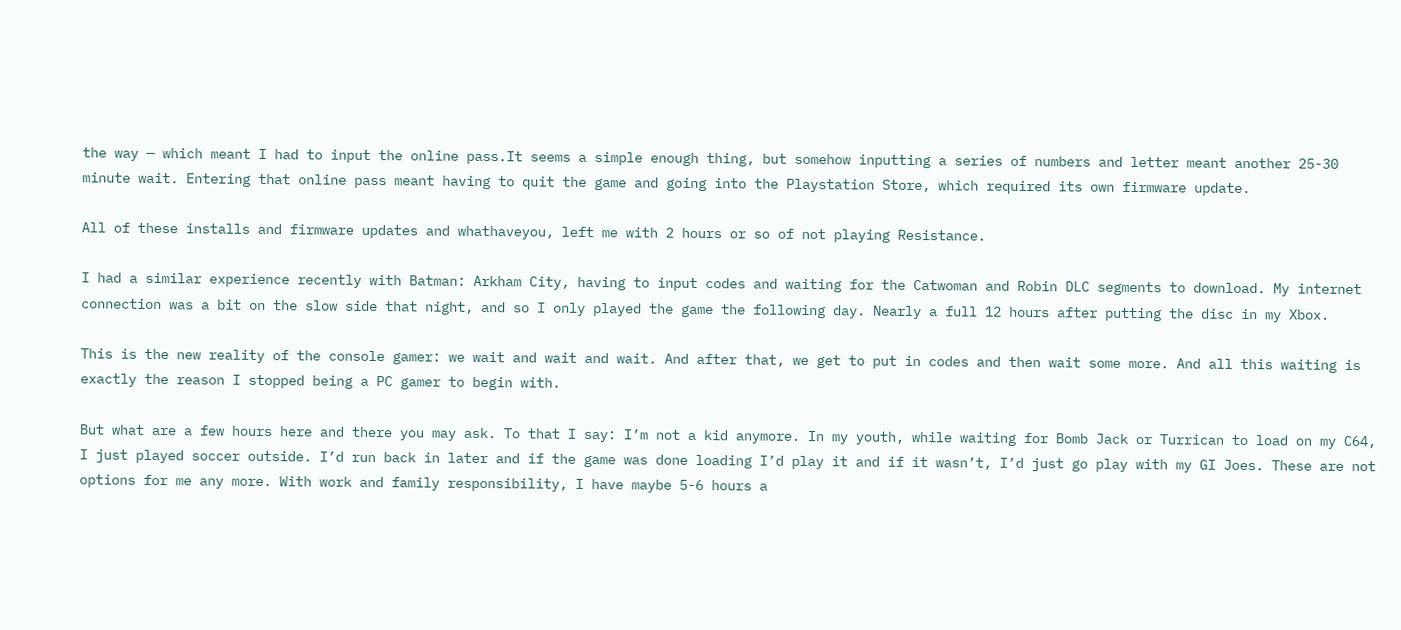the way — which meant I had to input the online pass.It seems a simple enough thing, but somehow inputting a series of numbers and letter meant another 25-30 minute wait. Entering that online pass meant having to quit the game and going into the Playstation Store, which required its own firmware update.

All of these installs and firmware updates and whathaveyou, left me with 2 hours or so of not playing Resistance.

I had a similar experience recently with Batman: Arkham City, having to input codes and waiting for the Catwoman and Robin DLC segments to download. My internet connection was a bit on the slow side that night, and so I only played the game the following day. Nearly a full 12 hours after putting the disc in my Xbox.

This is the new reality of the console gamer: we wait and wait and wait. And after that, we get to put in codes and then wait some more. And all this waiting is exactly the reason I stopped being a PC gamer to begin with.

But what are a few hours here and there you may ask. To that I say: I’m not a kid anymore. In my youth, while waiting for Bomb Jack or Turrican to load on my C64, I just played soccer outside. I’d run back in later and if the game was done loading I’d play it and if it wasn’t, I’d just go play with my GI Joes. These are not options for me any more. With work and family responsibility, I have maybe 5-6 hours a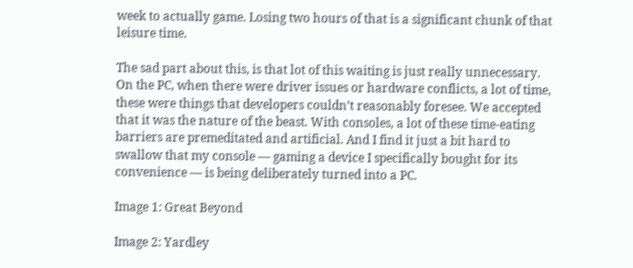week to actually game. Losing two hours of that is a significant chunk of that leisure time.

The sad part about this, is that lot of this waiting is just really unnecessary. On the PC, when there were driver issues or hardware conflicts, a lot of time, these were things that developers couldn’t reasonably foresee. We accepted that it was the nature of the beast. With consoles, a lot of these time-eating barriers are premeditated and artificial. And I find it just a bit hard to swallow that my console — gaming a device I specifically bought for its convenience — is being deliberately turned into a PC.

Image 1: Great Beyond

Image 2: Yardley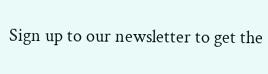Sign up to our newsletter to get the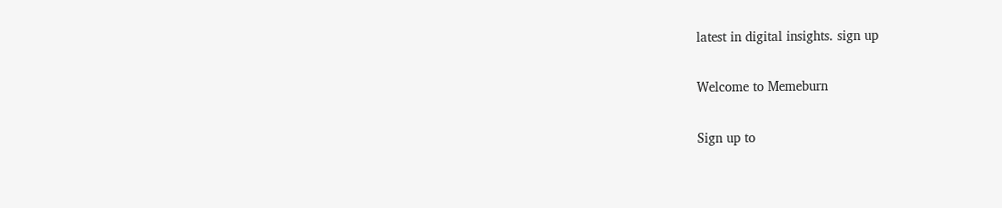latest in digital insights. sign up

Welcome to Memeburn

Sign up to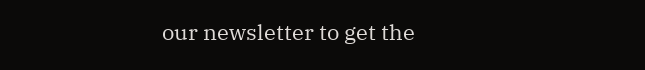our newsletter to get the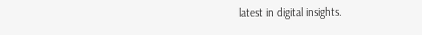latest in digital insights.